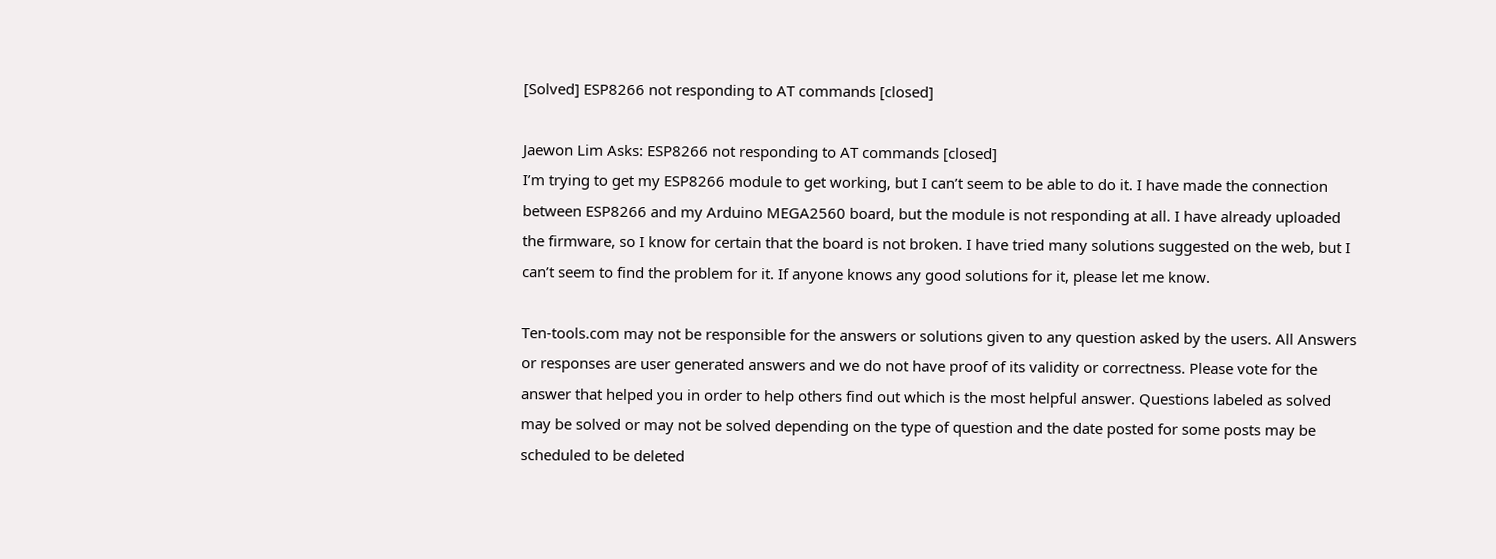[Solved] ESP8266 not responding to AT commands [closed]

Jaewon Lim Asks: ESP8266 not responding to AT commands [closed]
I’m trying to get my ESP8266 module to get working, but I can’t seem to be able to do it. I have made the connection between ESP8266 and my Arduino MEGA2560 board, but the module is not responding at all. I have already uploaded the firmware, so I know for certain that the board is not broken. I have tried many solutions suggested on the web, but I can’t seem to find the problem for it. If anyone knows any good solutions for it, please let me know.

Ten-tools.com may not be responsible for the answers or solutions given to any question asked by the users. All Answers or responses are user generated answers and we do not have proof of its validity or correctness. Please vote for the answer that helped you in order to help others find out which is the most helpful answer. Questions labeled as solved may be solved or may not be solved depending on the type of question and the date posted for some posts may be scheduled to be deleted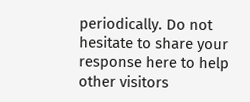periodically. Do not hesitate to share your response here to help other visitors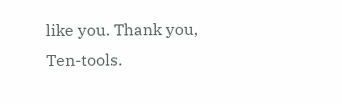like you. Thank you, Ten-tools.